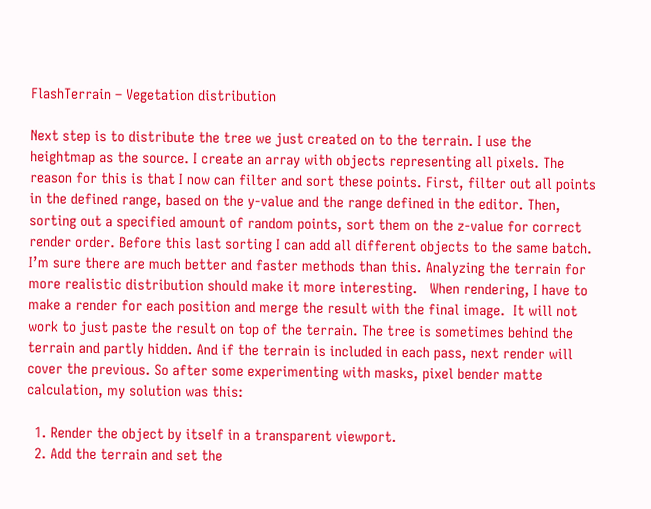FlashTerrain – Vegetation distribution

Next step is to distribute the tree we just created on to the terrain. I use the heightmap as the source. I create an array with objects representing all pixels. The reason for this is that I now can filter and sort these points. First, filter out all points in the defined range, based on the y-value and the range defined in the editor. Then, sorting out a specified amount of random points, sort them on the z-value for correct render order. Before this last sorting I can add all different objects to the same batch. I’m sure there are much better and faster methods than this. Analyzing the terrain for more realistic distribution should make it more interesting.   When rendering, I have to make a render for each position and merge the result with the final image.  It will not work to just paste the result on top of the terrain. The tree is sometimes behind the terrain and partly hidden. And if the terrain is included in each pass, next render will cover the previous. So after some experimenting with masks, pixel bender matte calculation, my solution was this:

  1. Render the object by itself in a transparent viewport.
  2. Add the terrain and set the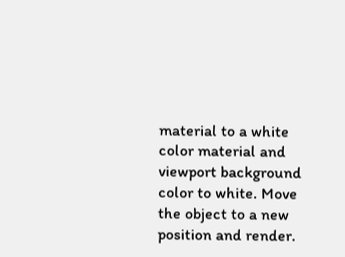material to a white color material and viewport background color to white. Move the object to a new position and render.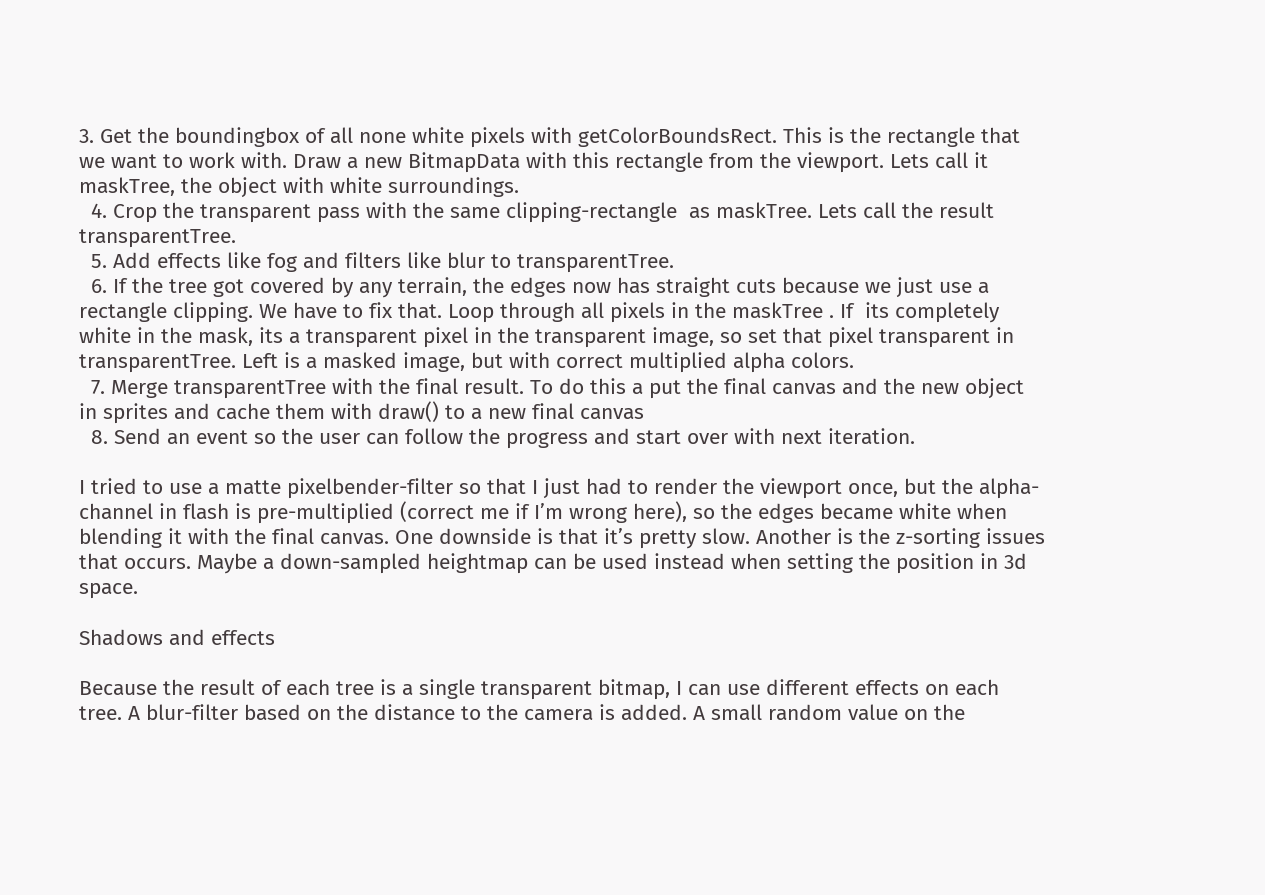3. Get the boundingbox of all none white pixels with getColorBoundsRect. This is the rectangle that we want to work with. Draw a new BitmapData with this rectangle from the viewport. Lets call it maskTree, the object with white surroundings.
  4. Crop the transparent pass with the same clipping-rectangle  as maskTree. Lets call the result transparentTree.
  5. Add effects like fog and filters like blur to transparentTree.
  6. If the tree got covered by any terrain, the edges now has straight cuts because we just use a rectangle clipping. We have to fix that. Loop through all pixels in the maskTree . If  its completely white in the mask, its a transparent pixel in the transparent image, so set that pixel transparent in transparentTree. Left is a masked image, but with correct multiplied alpha colors.
  7. Merge transparentTree with the final result. To do this a put the final canvas and the new object in sprites and cache them with draw() to a new final canvas
  8. Send an event so the user can follow the progress and start over with next iteration.

I tried to use a matte pixelbender-filter so that I just had to render the viewport once, but the alpha-channel in flash is pre-multiplied (correct me if I’m wrong here), so the edges became white when blending it with the final canvas. One downside is that it’s pretty slow. Another is the z-sorting issues that occurs. Maybe a down-sampled heightmap can be used instead when setting the position in 3d space.

Shadows and effects

Because the result of each tree is a single transparent bitmap, I can use different effects on each tree. A blur-filter based on the distance to the camera is added. A small random value on the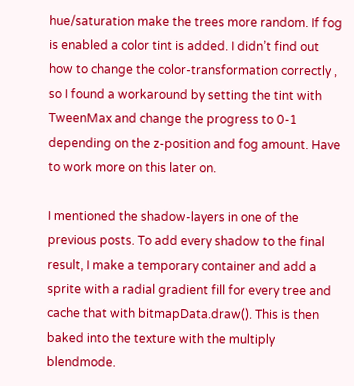hue/saturation make the trees more random. If fog is enabled a color tint is added. I didn’t find out how to change the color-transformation correctly , so I found a workaround by setting the tint with TweenMax and change the progress to 0-1 depending on the z-position and fog amount. Have to work more on this later on.

I mentioned the shadow-layers in one of the previous posts. To add every shadow to the final result, I make a temporary container and add a sprite with a radial gradient fill for every tree and cache that with bitmapData.draw(). This is then baked into the texture with the multiply blendmode.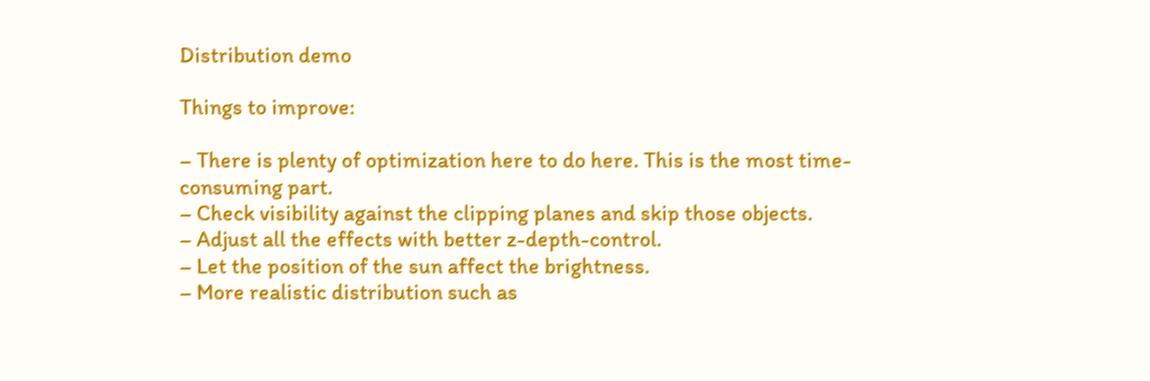Distribution demo

Things to improve:

– There is plenty of optimization here to do here. This is the most time-consuming part.
– Check visibility against the clipping planes and skip those objects.
– Adjust all the effects with better z-depth-control.
– Let the position of the sun affect the brightness.
– More realistic distribution such as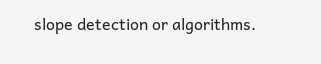slope detection or algorithms.